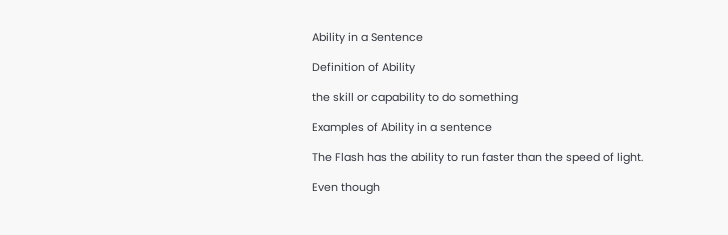Ability in a Sentence

Definition of Ability

the skill or capability to do something

Examples of Ability in a sentence

The Flash has the ability to run faster than the speed of light.

Even though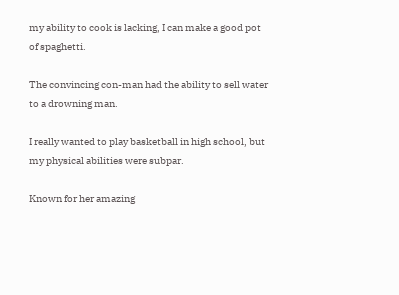my ability to cook is lacking, I can make a good pot of spaghetti.

The convincing con-man had the ability to sell water to a drowning man.

I really wanted to play basketball in high school, but my physical abilities were subpar.

Known for her amazing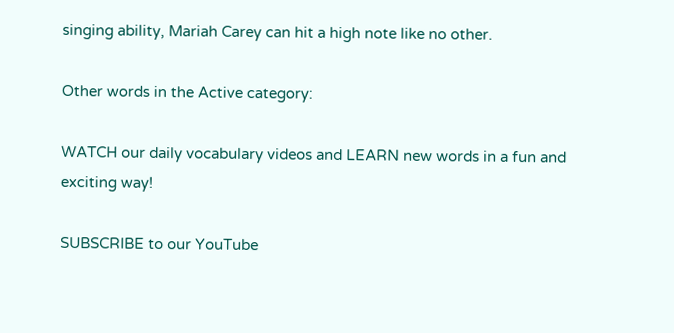singing ability, Mariah Carey can hit a high note like no other.

Other words in the Active category:

WATCH our daily vocabulary videos and LEARN new words in a fun and exciting way!

SUBSCRIBE to our YouTube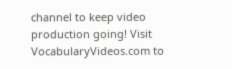channel to keep video production going! Visit VocabularyVideos.com to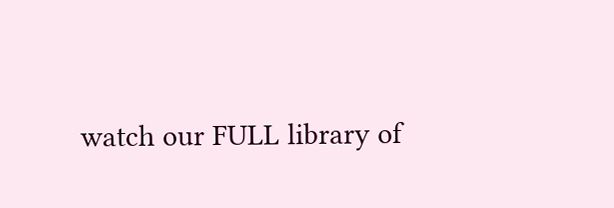watch our FULL library of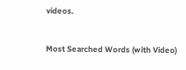videos.

Most Searched Words (with Video)